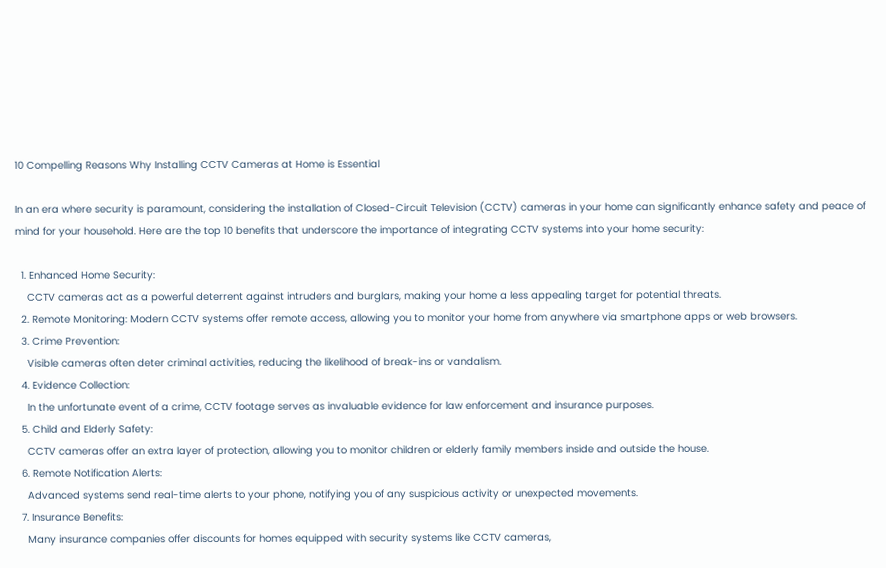10 Compelling Reasons Why Installing CCTV Cameras at Home is Essential

In an era where security is paramount, considering the installation of Closed-Circuit Television (CCTV) cameras in your home can significantly enhance safety and peace of mind for your household. Here are the top 10 benefits that underscore the importance of integrating CCTV systems into your home security:

  1. Enhanced Home Security:
    CCTV cameras act as a powerful deterrent against intruders and burglars, making your home a less appealing target for potential threats.
  2. Remote Monitoring: Modern CCTV systems offer remote access, allowing you to monitor your home from anywhere via smartphone apps or web browsers.
  3. Crime Prevention:
    Visible cameras often deter criminal activities, reducing the likelihood of break-ins or vandalism.
  4. Evidence Collection:
    In the unfortunate event of a crime, CCTV footage serves as invaluable evidence for law enforcement and insurance purposes.
  5. Child and Elderly Safety:
    CCTV cameras offer an extra layer of protection, allowing you to monitor children or elderly family members inside and outside the house.
  6. Remote Notification Alerts:
    Advanced systems send real-time alerts to your phone, notifying you of any suspicious activity or unexpected movements.
  7. Insurance Benefits:
    Many insurance companies offer discounts for homes equipped with security systems like CCTV cameras,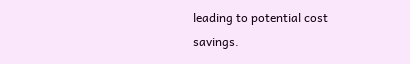leading to potential cost savings.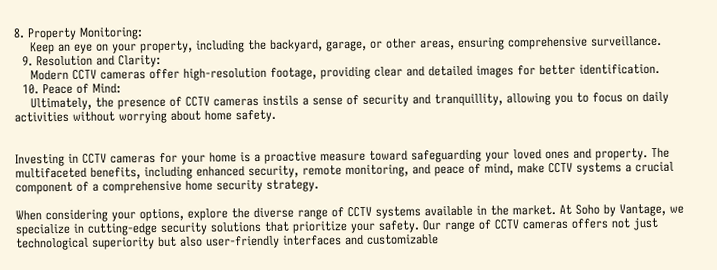8. Property Monitoring:
    Keep an eye on your property, including the backyard, garage, or other areas, ensuring comprehensive surveillance.
  9. Resolution and Clarity:
    Modern CCTV cameras offer high-resolution footage, providing clear and detailed images for better identification.
  10. Peace of Mind:
    Ultimately, the presence of CCTV cameras instils a sense of security and tranquillity, allowing you to focus on daily activities without worrying about home safety.


Investing in CCTV cameras for your home is a proactive measure toward safeguarding your loved ones and property. The multifaceted benefits, including enhanced security, remote monitoring, and peace of mind, make CCTV systems a crucial component of a comprehensive home security strategy.

When considering your options, explore the diverse range of CCTV systems available in the market. At Soho by Vantage, we specialize in cutting-edge security solutions that prioritize your safety. Our range of CCTV cameras offers not just technological superiority but also user-friendly interfaces and customizable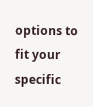options to fit your specific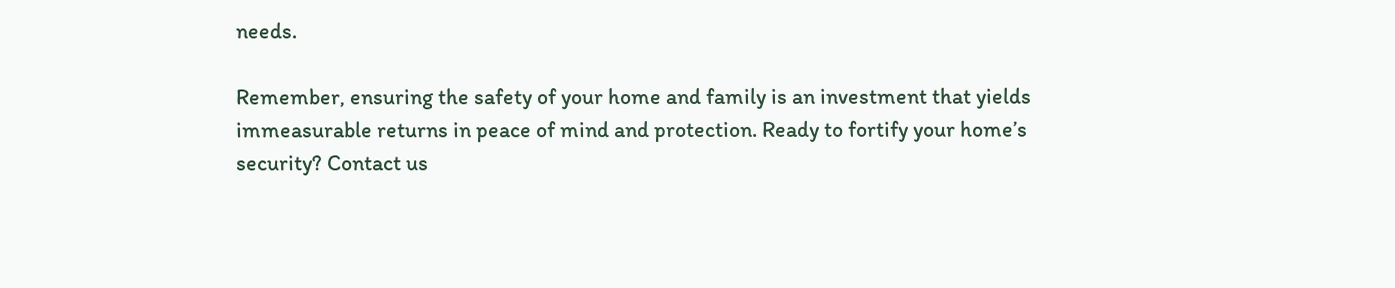needs.

Remember, ensuring the safety of your home and family is an investment that yields immeasurable returns in peace of mind and protection. Ready to fortify your home’s security? Contact us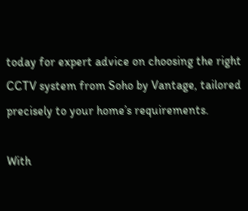today for expert advice on choosing the right CCTV system from Soho by Vantage, tailored precisely to your home’s requirements.

With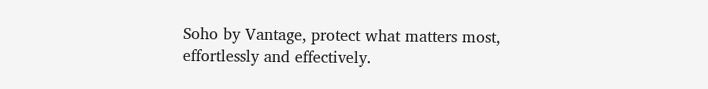Soho by Vantage, protect what matters most, effortlessly and effectively.